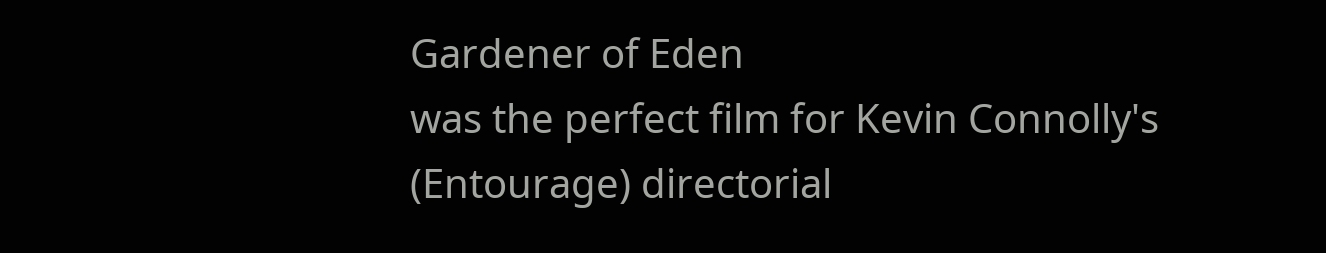Gardener of Eden
was the perfect film for Kevin Connolly's (Entourage) directorial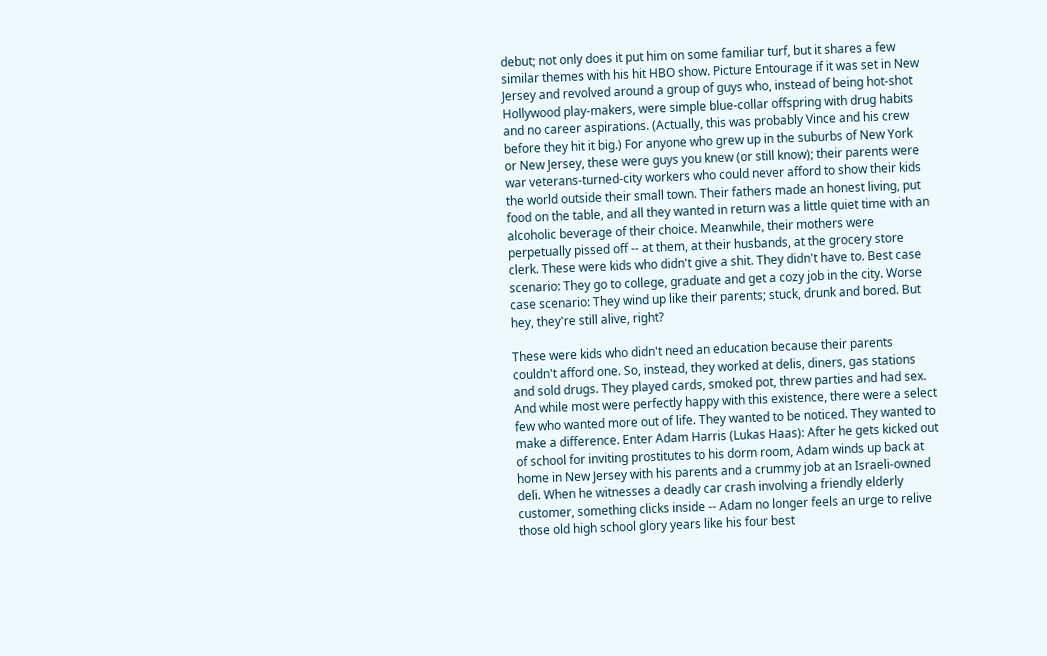debut; not only does it put him on some familiar turf, but it shares a few similar themes with his hit HBO show. Picture Entourage if it was set in New Jersey and revolved around a group of guys who, instead of being hot-shot Hollywood play-makers, were simple blue-collar offspring with drug habits and no career aspirations. (Actually, this was probably Vince and his crew before they hit it big.) For anyone who grew up in the suburbs of New York or New Jersey, these were guys you knew (or still know); their parents were war veterans-turned-city workers who could never afford to show their kids the world outside their small town. Their fathers made an honest living, put food on the table, and all they wanted in return was a little quiet time with an alcoholic beverage of their choice. Meanwhile, their mothers were perpetually pissed off -- at them, at their husbands, at the grocery store clerk. These were kids who didn't give a shit. They didn't have to. Best case scenario: They go to college, graduate and get a cozy job in the city. Worse case scenario: They wind up like their parents; stuck, drunk and bored. But hey, they're still alive, right?

These were kids who didn't need an education because their parents couldn't afford one. So, instead, they worked at delis, diners, gas stations and sold drugs. They played cards, smoked pot, threw parties and had sex. And while most were perfectly happy with this existence, there were a select few who wanted more out of life. They wanted to be noticed. They wanted to make a difference. Enter Adam Harris (Lukas Haas): After he gets kicked out of school for inviting prostitutes to his dorm room, Adam winds up back at home in New Jersey with his parents and a crummy job at an Israeli-owned deli. When he witnesses a deadly car crash involving a friendly elderly customer, something clicks inside -- Adam no longer feels an urge to relive those old high school glory years like his four best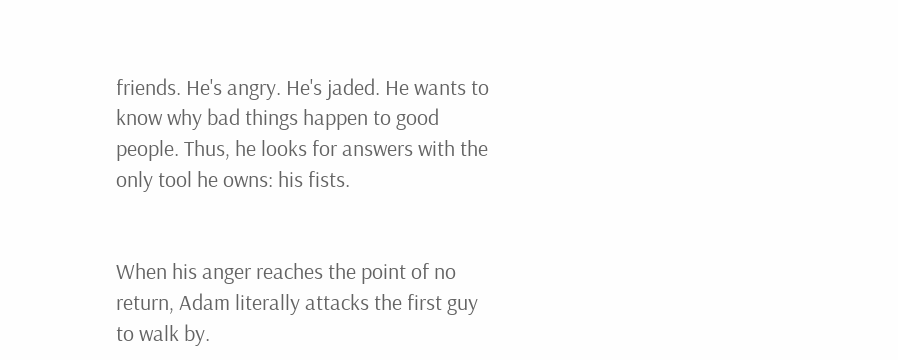friends. He's angry. He's jaded. He wants to know why bad things happen to good people. Thus, he looks for answers with the only tool he owns: his fists.


When his anger reaches the point of no return, Adam literally attacks the first guy to walk by.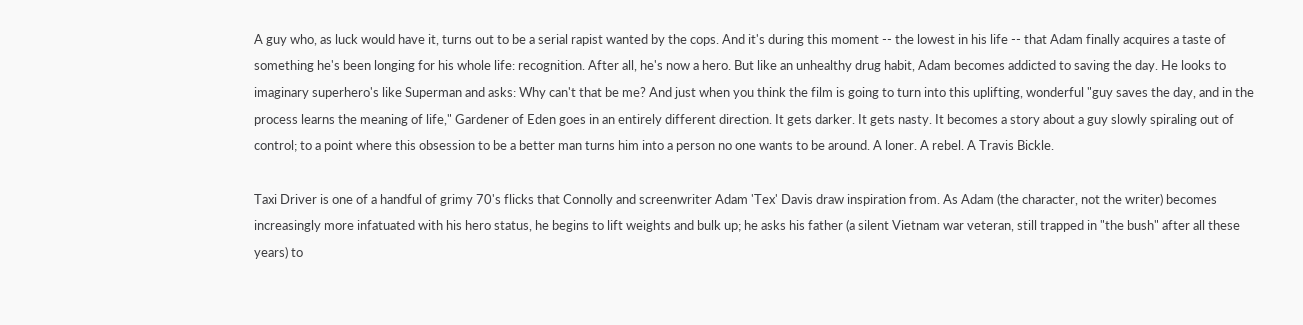A guy who, as luck would have it, turns out to be a serial rapist wanted by the cops. And it's during this moment -- the lowest in his life -- that Adam finally acquires a taste of something he's been longing for his whole life: recognition. After all, he's now a hero. But like an unhealthy drug habit, Adam becomes addicted to saving the day. He looks to imaginary superhero's like Superman and asks: Why can't that be me? And just when you think the film is going to turn into this uplifting, wonderful "guy saves the day, and in the process learns the meaning of life," Gardener of Eden goes in an entirely different direction. It gets darker. It gets nasty. It becomes a story about a guy slowly spiraling out of control; to a point where this obsession to be a better man turns him into a person no one wants to be around. A loner. A rebel. A Travis Bickle.

Taxi Driver is one of a handful of grimy 70's flicks that Connolly and screenwriter Adam 'Tex' Davis draw inspiration from. As Adam (the character, not the writer) becomes increasingly more infatuated with his hero status, he begins to lift weights and bulk up; he asks his father (a silent Vietnam war veteran, still trapped in "the bush" after all these years) to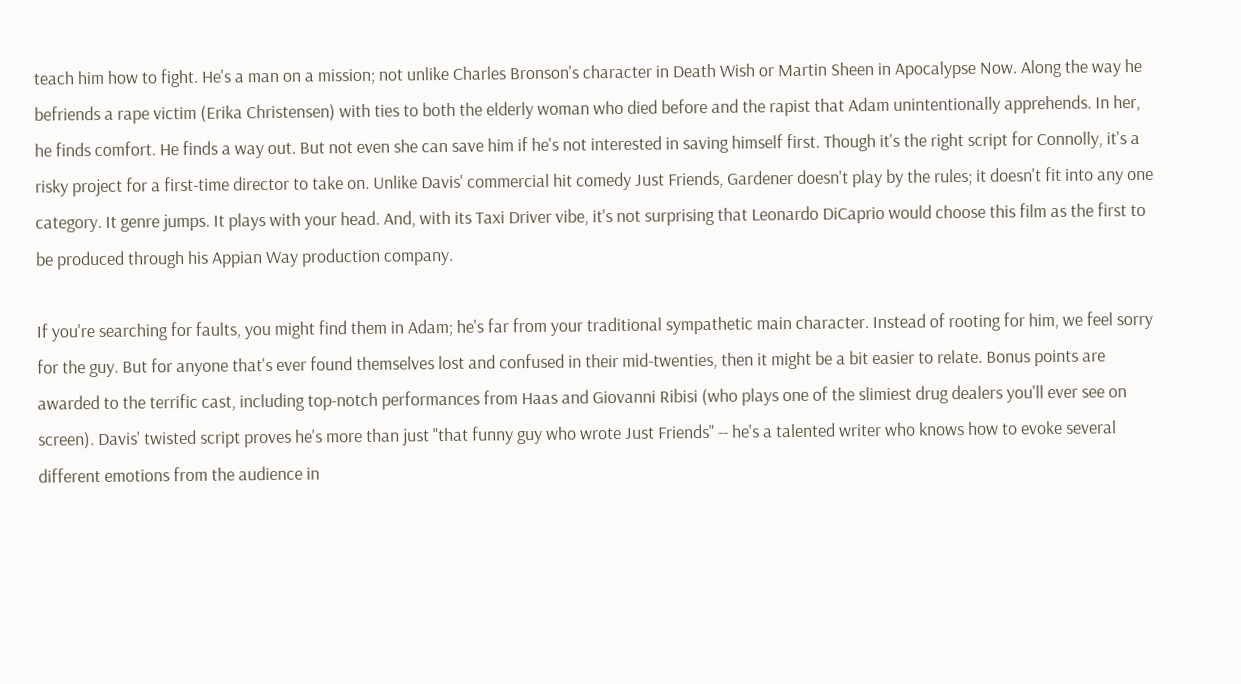teach him how to fight. He's a man on a mission; not unlike Charles Bronson's character in Death Wish or Martin Sheen in Apocalypse Now. Along the way he befriends a rape victim (Erika Christensen) with ties to both the elderly woman who died before and the rapist that Adam unintentionally apprehends. In her, he finds comfort. He finds a way out. But not even she can save him if he's not interested in saving himself first. Though it's the right script for Connolly, it's a risky project for a first-time director to take on. Unlike Davis' commercial hit comedy Just Friends, Gardener doesn't play by the rules; it doesn't fit into any one category. It genre jumps. It plays with your head. And, with its Taxi Driver vibe, it's not surprising that Leonardo DiCaprio would choose this film as the first to be produced through his Appian Way production company.

If you're searching for faults, you might find them in Adam; he's far from your traditional sympathetic main character. Instead of rooting for him, we feel sorry for the guy. But for anyone that's ever found themselves lost and confused in their mid-twenties, then it might be a bit easier to relate. Bonus points are awarded to the terrific cast, including top-notch performances from Haas and Giovanni Ribisi (who plays one of the slimiest drug dealers you'll ever see on screen). Davis' twisted script proves he's more than just "that funny guy who wrote Just Friends" -- he's a talented writer who knows how to evoke several different emotions from the audience in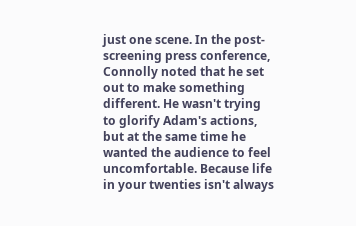just one scene. In the post-screening press conference, Connolly noted that he set out to make something different. He wasn't trying to glorify Adam's actions, but at the same time he wanted the audience to feel uncomfortable. Because life in your twenties isn't always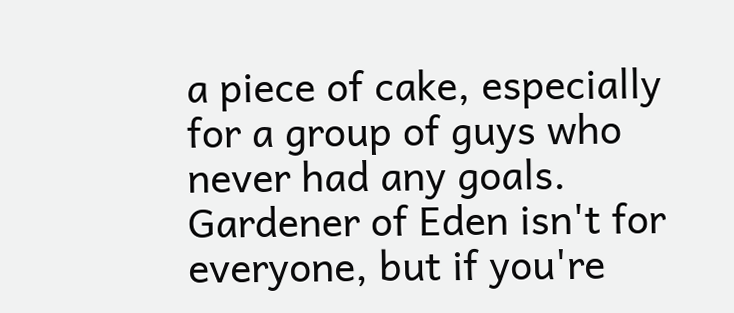a piece of cake, especially for a group of guys who never had any goals. Gardener of Eden isn't for everyone, but if you're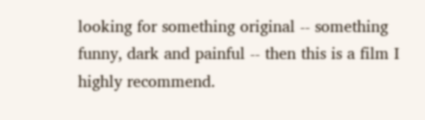looking for something original -- something funny, dark and painful -- then this is a film I highly recommend.